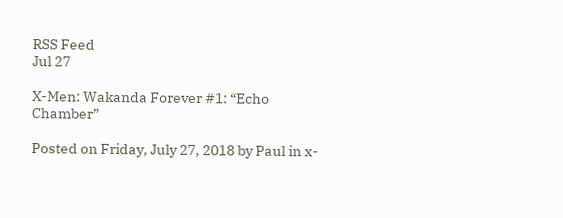RSS Feed
Jul 27

X-Men: Wakanda Forever #1: “Echo Chamber”

Posted on Friday, July 27, 2018 by Paul in x-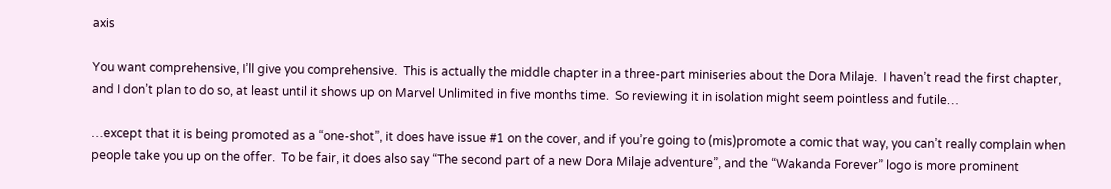axis

You want comprehensive, I’ll give you comprehensive.  This is actually the middle chapter in a three-part miniseries about the Dora Milaje.  I haven’t read the first chapter, and I don’t plan to do so, at least until it shows up on Marvel Unlimited in five months time.  So reviewing it in isolation might seem pointless and futile…

…except that it is being promoted as a “one-shot”, it does have issue #1 on the cover, and if you’re going to (mis)promote a comic that way, you can’t really complain when people take you up on the offer.  To be fair, it does also say “The second part of a new Dora Milaje adventure”, and the “Wakanda Forever” logo is more prominent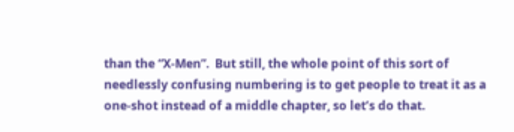than the “X-Men”.  But still, the whole point of this sort of needlessly confusing numbering is to get people to treat it as a one-shot instead of a middle chapter, so let’s do that.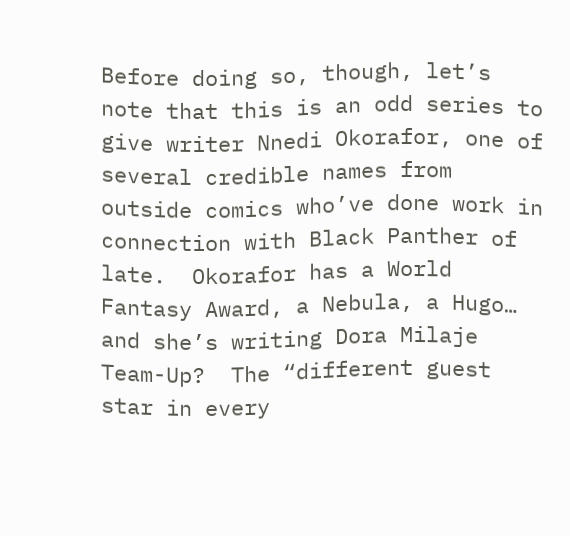Before doing so, though, let’s note that this is an odd series to give writer Nnedi Okorafor, one of several credible names from outside comics who’ve done work in connection with Black Panther of late.  Okorafor has a World Fantasy Award, a Nebula, a Hugo… and she’s writing Dora Milaje Team-Up?  The “different guest star in every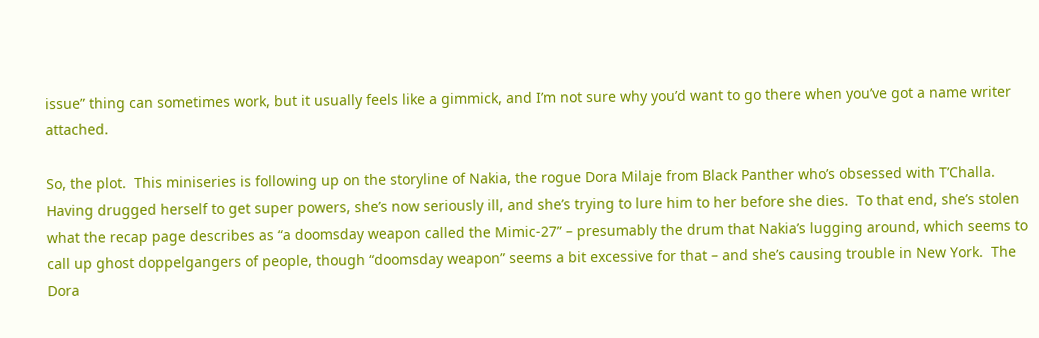issue” thing can sometimes work, but it usually feels like a gimmick, and I’m not sure why you’d want to go there when you’ve got a name writer attached.

So, the plot.  This miniseries is following up on the storyline of Nakia, the rogue Dora Milaje from Black Panther who’s obsessed with T’Challa.  Having drugged herself to get super powers, she’s now seriously ill, and she’s trying to lure him to her before she dies.  To that end, she’s stolen what the recap page describes as “a doomsday weapon called the Mimic-27” – presumably the drum that Nakia’s lugging around, which seems to call up ghost doppelgangers of people, though “doomsday weapon” seems a bit excessive for that – and she’s causing trouble in New York.  The Dora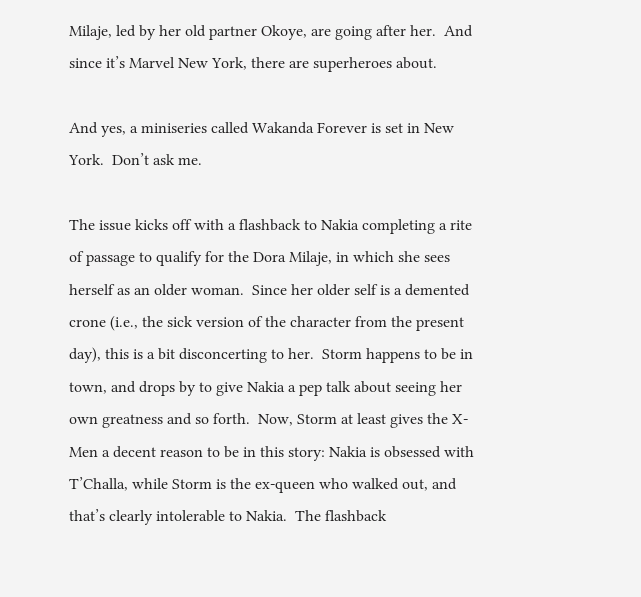Milaje, led by her old partner Okoye, are going after her.  And since it’s Marvel New York, there are superheroes about.

And yes, a miniseries called Wakanda Forever is set in New York.  Don’t ask me.

The issue kicks off with a flashback to Nakia completing a rite of passage to qualify for the Dora Milaje, in which she sees herself as an older woman.  Since her older self is a demented crone (i.e., the sick version of the character from the present day), this is a bit disconcerting to her.  Storm happens to be in town, and drops by to give Nakia a pep talk about seeing her own greatness and so forth.  Now, Storm at least gives the X-Men a decent reason to be in this story: Nakia is obsessed with T’Challa, while Storm is the ex-queen who walked out, and that’s clearly intolerable to Nakia.  The flashback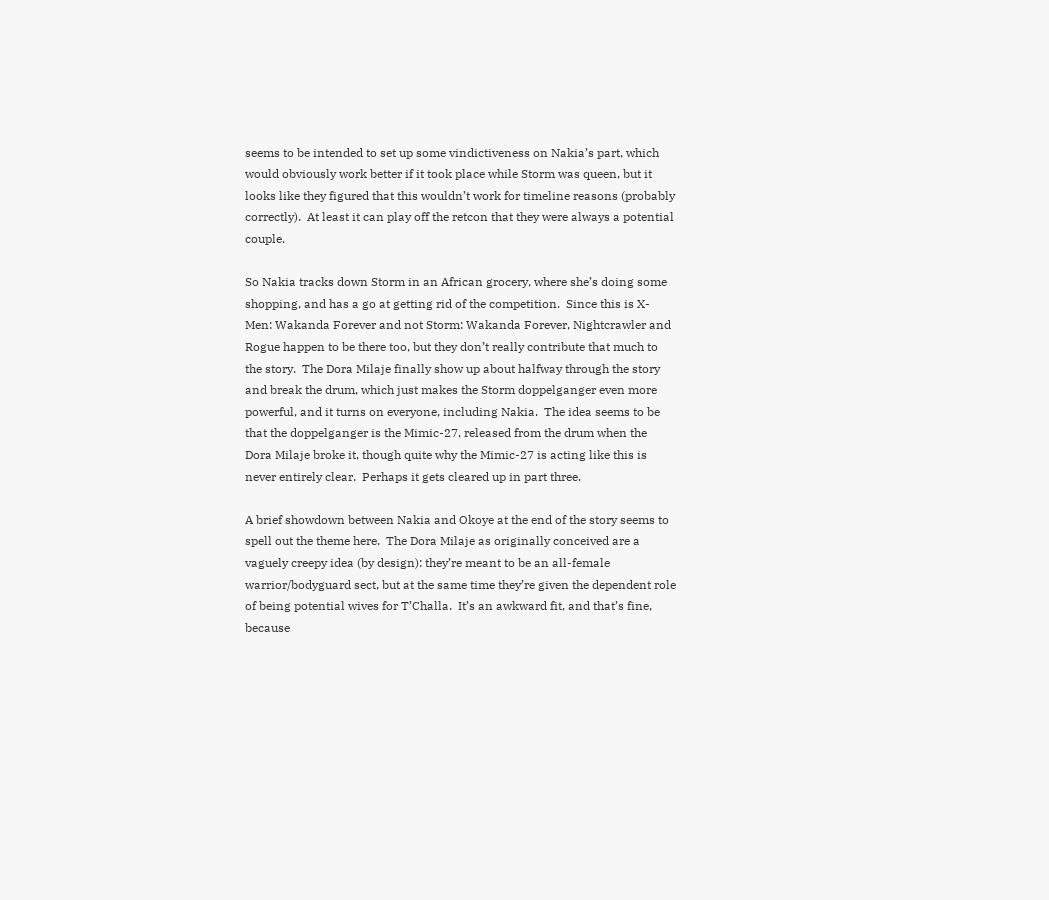seems to be intended to set up some vindictiveness on Nakia’s part, which would obviously work better if it took place while Storm was queen, but it looks like they figured that this wouldn’t work for timeline reasons (probably correctly).  At least it can play off the retcon that they were always a potential couple.

So Nakia tracks down Storm in an African grocery, where she’s doing some shopping, and has a go at getting rid of the competition.  Since this is X-Men: Wakanda Forever and not Storm: Wakanda Forever, Nightcrawler and Rogue happen to be there too, but they don’t really contribute that much to the story.  The Dora Milaje finally show up about halfway through the story and break the drum, which just makes the Storm doppelganger even more powerful, and it turns on everyone, including Nakia.  The idea seems to be that the doppelganger is the Mimic-27, released from the drum when the Dora Milaje broke it, though quite why the Mimic-27 is acting like this is never entirely clear.  Perhaps it gets cleared up in part three.

A brief showdown between Nakia and Okoye at the end of the story seems to spell out the theme here.  The Dora Milaje as originally conceived are a vaguely creepy idea (by design): they’re meant to be an all-female warrior/bodyguard sect, but at the same time they’re given the dependent role of being potential wives for T’Challa.  It’s an awkward fit, and that’s fine, because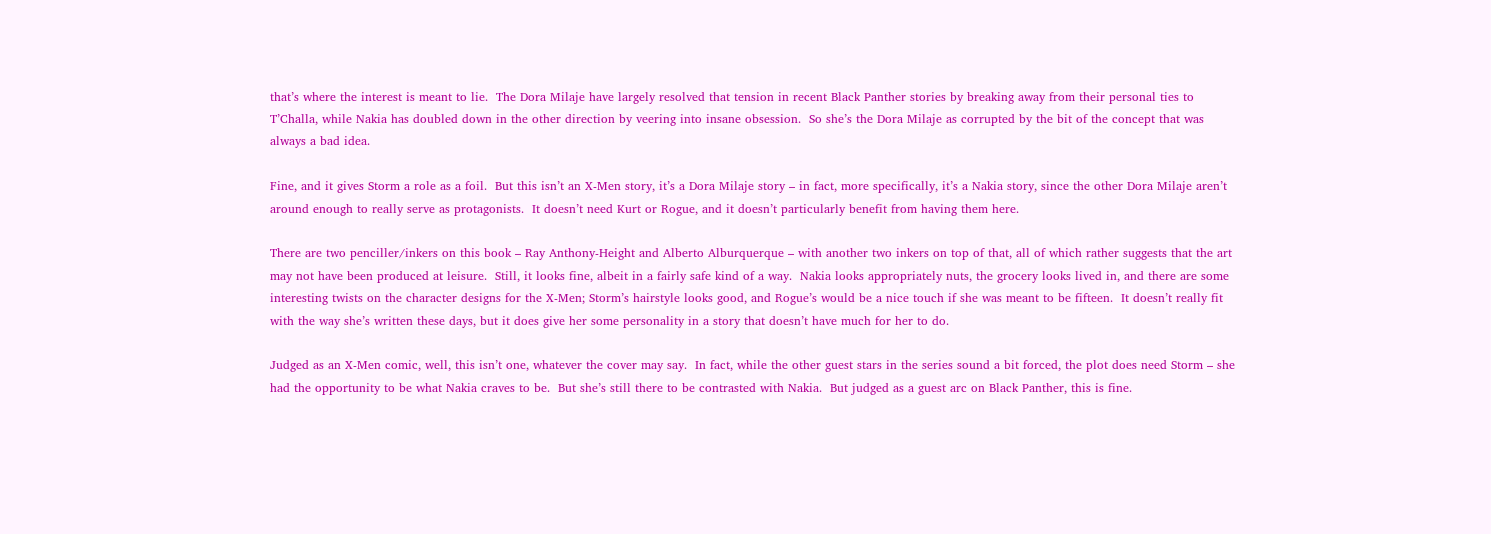that’s where the interest is meant to lie.  The Dora Milaje have largely resolved that tension in recent Black Panther stories by breaking away from their personal ties to T’Challa, while Nakia has doubled down in the other direction by veering into insane obsession.  So she’s the Dora Milaje as corrupted by the bit of the concept that was always a bad idea.

Fine, and it gives Storm a role as a foil.  But this isn’t an X-Men story, it’s a Dora Milaje story – in fact, more specifically, it’s a Nakia story, since the other Dora Milaje aren’t around enough to really serve as protagonists.  It doesn’t need Kurt or Rogue, and it doesn’t particularly benefit from having them here.

There are two penciller/inkers on this book – Ray Anthony-Height and Alberto Alburquerque – with another two inkers on top of that, all of which rather suggests that the art may not have been produced at leisure.  Still, it looks fine, albeit in a fairly safe kind of a way.  Nakia looks appropriately nuts, the grocery looks lived in, and there are some interesting twists on the character designs for the X-Men; Storm’s hairstyle looks good, and Rogue’s would be a nice touch if she was meant to be fifteen.  It doesn’t really fit with the way she’s written these days, but it does give her some personality in a story that doesn’t have much for her to do.

Judged as an X-Men comic, well, this isn’t one, whatever the cover may say.  In fact, while the other guest stars in the series sound a bit forced, the plot does need Storm – she had the opportunity to be what Nakia craves to be.  But she’s still there to be contrasted with Nakia.  But judged as a guest arc on Black Panther, this is fine.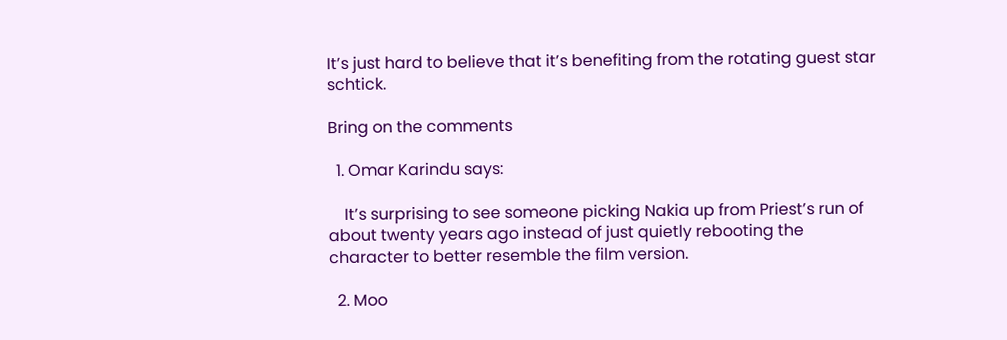It’s just hard to believe that it’s benefiting from the rotating guest star schtick.

Bring on the comments

  1. Omar Karindu says:

    It’s surprising to see someone picking Nakia up from Priest’s run of about twenty years ago instead of just quietly rebooting the character to better resemble the film version.

  2. Moo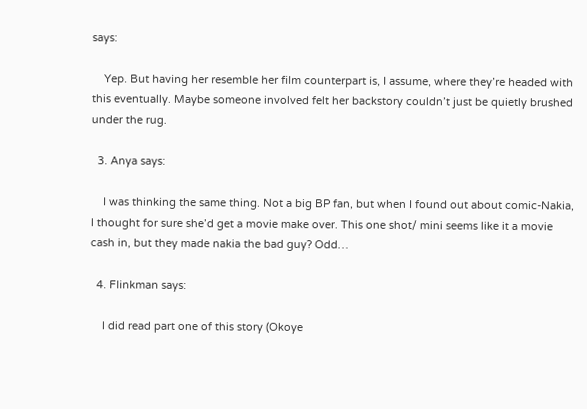says:

    Yep. But having her resemble her film counterpart is, I assume, where they’re headed with this eventually. Maybe someone involved felt her backstory couldn’t just be quietly brushed under the rug.

  3. Anya says:

    I was thinking the same thing. Not a big BP fan, but when I found out about comic-Nakia, I thought for sure she’d get a movie make over. This one shot/ mini seems like it a movie cash in, but they made nakia the bad guy? Odd…

  4. Flinkman says:

    I did read part one of this story (Okoye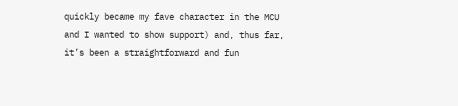quickly became my fave character in the MCU and I wanted to show support) and, thus far, it’s been a straightforward and fun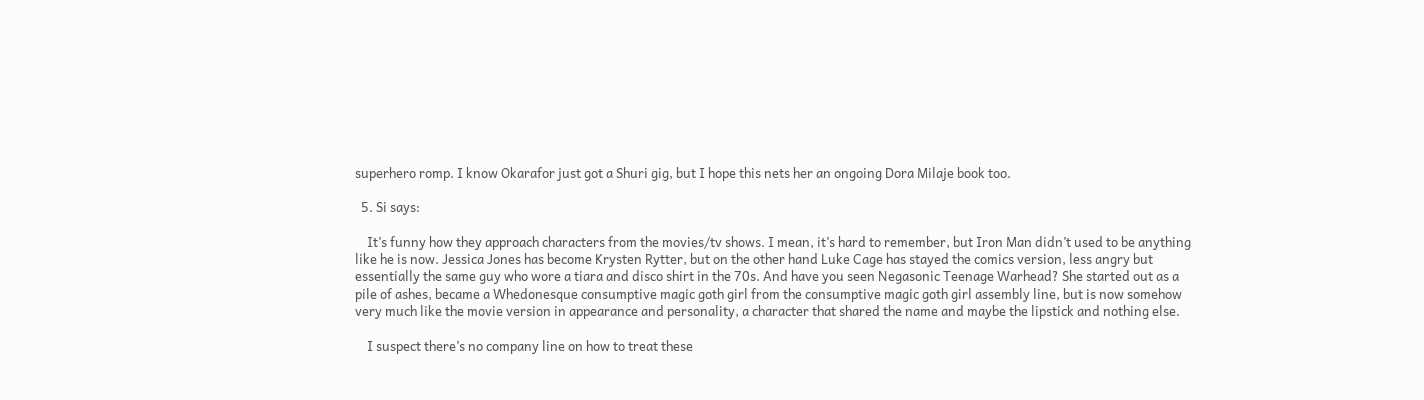superhero romp. I know Okarafor just got a Shuri gig, but I hope this nets her an ongoing Dora Milaje book too.

  5. Si says:

    It’s funny how they approach characters from the movies/tv shows. I mean, it’s hard to remember, but Iron Man didn’t used to be anything like he is now. Jessica Jones has become Krysten Rytter, but on the other hand Luke Cage has stayed the comics version, less angry but essentially the same guy who wore a tiara and disco shirt in the 70s. And have you seen Negasonic Teenage Warhead? She started out as a pile of ashes, became a Whedonesque consumptive magic goth girl from the consumptive magic goth girl assembly line, but is now somehow very much like the movie version in appearance and personality, a character that shared the name and maybe the lipstick and nothing else.

    I suspect there’s no company line on how to treat these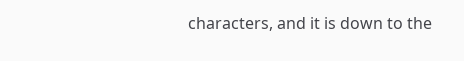characters, and it is down to the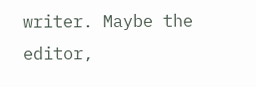writer. Maybe the editor,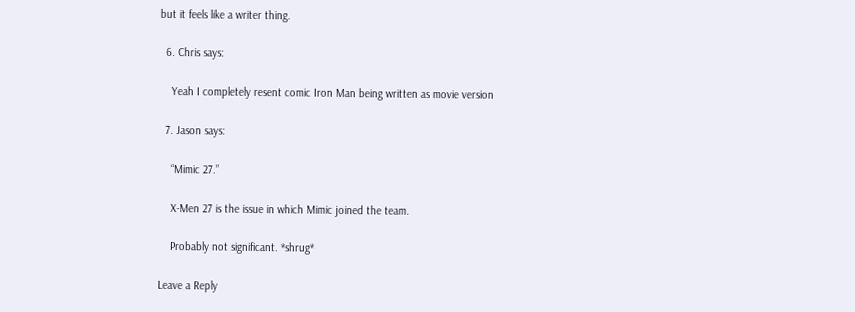but it feels like a writer thing.

  6. Chris says:

    Yeah I completely resent comic Iron Man being written as movie version

  7. Jason says:

    “Mimic 27.”

    X-Men 27 is the issue in which Mimic joined the team.

    Probably not significant. *shrug*

Leave a Reply